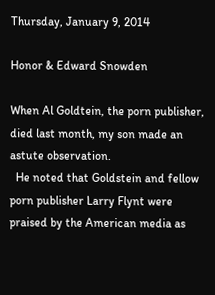Thursday, January 9, 2014

Honor & Edward Snowden

When Al Goldtein, the porn publisher, died last month, my son made an astute observation.
  He noted that Goldstein and fellow porn publisher Larry Flynt were praised by the American media as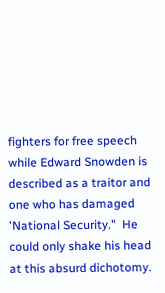fighters for free speech while Edward Snowden is described as a traitor and one who has damaged 'National Security."  He could only shake his head at this absurd dichotomy.